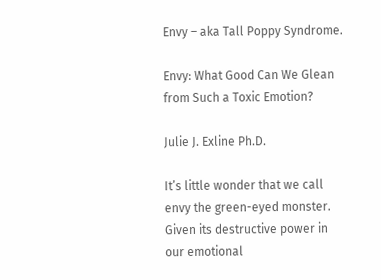Envy – aka Tall Poppy Syndrome.

Envy: What Good Can We Glean from Such a Toxic Emotion?

Julie J. Exline Ph.D.

It’s little wonder that we call envy the green-eyed monster. Given its destructive power in our emotional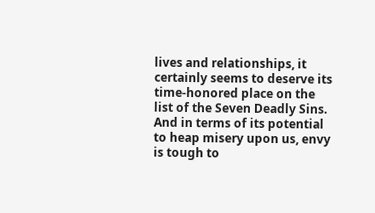lives and relationships, it certainly seems to deserve its time-honored place on the list of the Seven Deadly Sins. And in terms of its potential to heap misery upon us, envy is tough to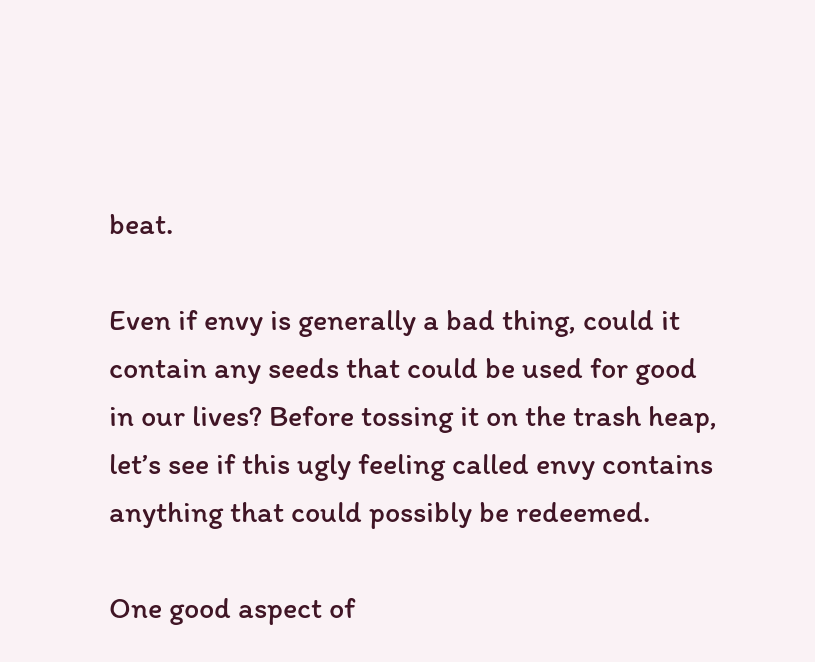beat.

Even if envy is generally a bad thing, could it contain any seeds that could be used for good in our lives? Before tossing it on the trash heap, let’s see if this ugly feeling called envy contains anything that could possibly be redeemed.

One good aspect of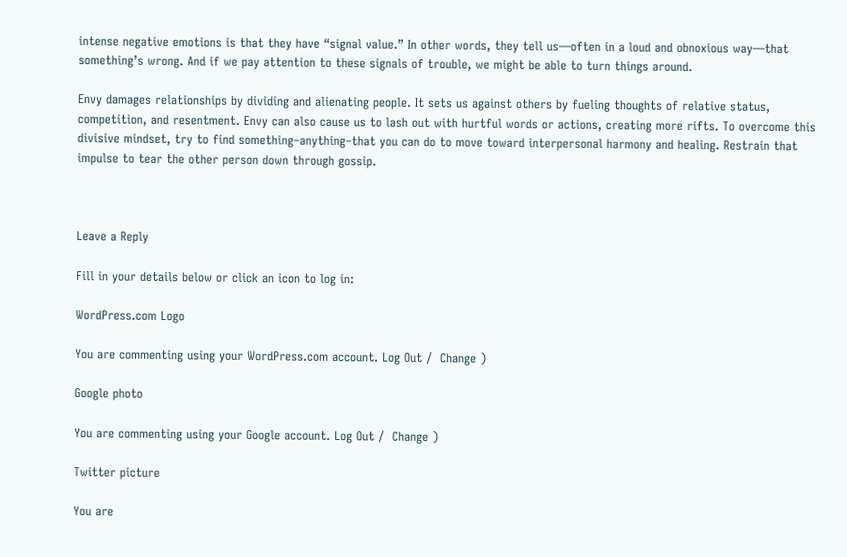intense negative emotions is that they have “signal value.” In other words, they tell us—often in a loud and obnoxious way—that something’s wrong. And if we pay attention to these signals of trouble, we might be able to turn things around.

Envy damages relationships by dividing and alienating people. It sets us against others by fueling thoughts of relative status, competition, and resentment. Envy can also cause us to lash out with hurtful words or actions, creating more rifts. To overcome this divisive mindset, try to find something–anything–that you can do to move toward interpersonal harmony and healing. Restrain that impulse to tear the other person down through gossip.



Leave a Reply

Fill in your details below or click an icon to log in:

WordPress.com Logo

You are commenting using your WordPress.com account. Log Out /  Change )

Google photo

You are commenting using your Google account. Log Out /  Change )

Twitter picture

You are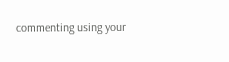commenting using your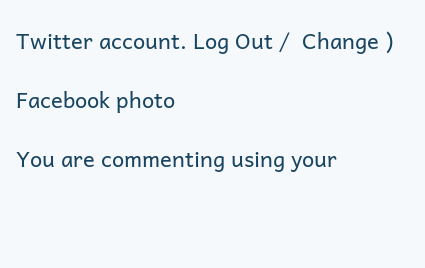Twitter account. Log Out /  Change )

Facebook photo

You are commenting using your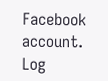Facebook account. Log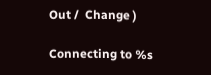Out /  Change )

Connecting to %s